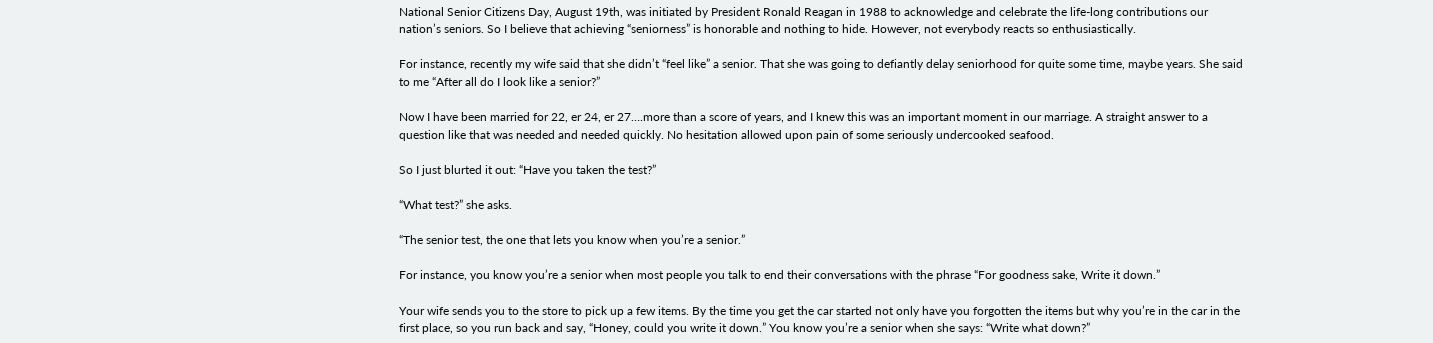National Senior Citizens Day, August 19th, was initiated by President Ronald Reagan in 1988 to acknowledge and celebrate the life-long contributions our nation’s seniors. So I believe that achieving “seniorness” is honorable and nothing to hide. However, not everybody reacts so enthusiastically.

For instance, recently my wife said that she didn’t “feel like” a senior. That she was going to defiantly delay seniorhood for quite some time, maybe years. She said to me “After all do I look like a senior?”

Now I have been married for 22, er 24, er 27….more than a score of years, and I knew this was an important moment in our marriage. A straight answer to a question like that was needed and needed quickly. No hesitation allowed upon pain of some seriously undercooked seafood.

So I just blurted it out: “Have you taken the test?”

“What test?” she asks.

“The senior test, the one that lets you know when you’re a senior.”

For instance, you know you’re a senior when most people you talk to end their conversations with the phrase “For goodness sake, Write it down.”

Your wife sends you to the store to pick up a few items. By the time you get the car started not only have you forgotten the items but why you’re in the car in the first place, so you run back and say, “Honey, could you write it down.” You know you’re a senior when she says: “Write what down?”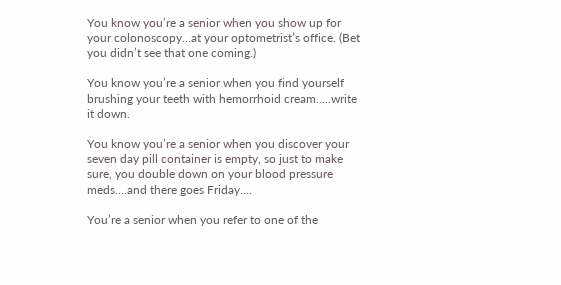You know you’re a senior when you show up for your colonoscopy…at your optometrist’s office. (Bet you didn’t see that one coming.)

You know you’re a senior when you find yourself brushing your teeth with hemorrhoid cream…..write it down.

You know you’re a senior when you discover your seven day pill container is empty, so just to make sure, you double down on your blood pressure meds….and there goes Friday….

You’re a senior when you refer to one of the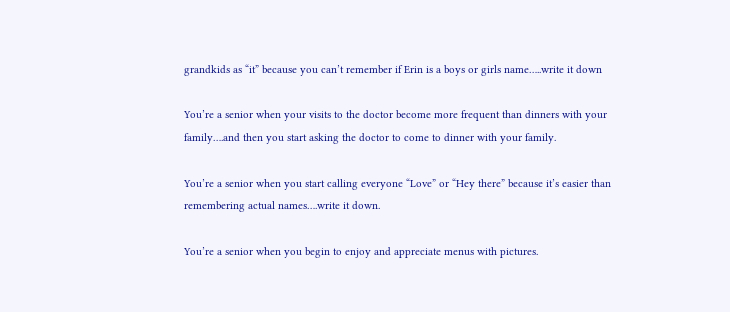grandkids as “it” because you can’t remember if Erin is a boys or girls name…..write it down

You’re a senior when your visits to the doctor become more frequent than dinners with your family….and then you start asking the doctor to come to dinner with your family.

You’re a senior when you start calling everyone “Love” or “Hey there” because it’s easier than remembering actual names….write it down.

You’re a senior when you begin to enjoy and appreciate menus with pictures.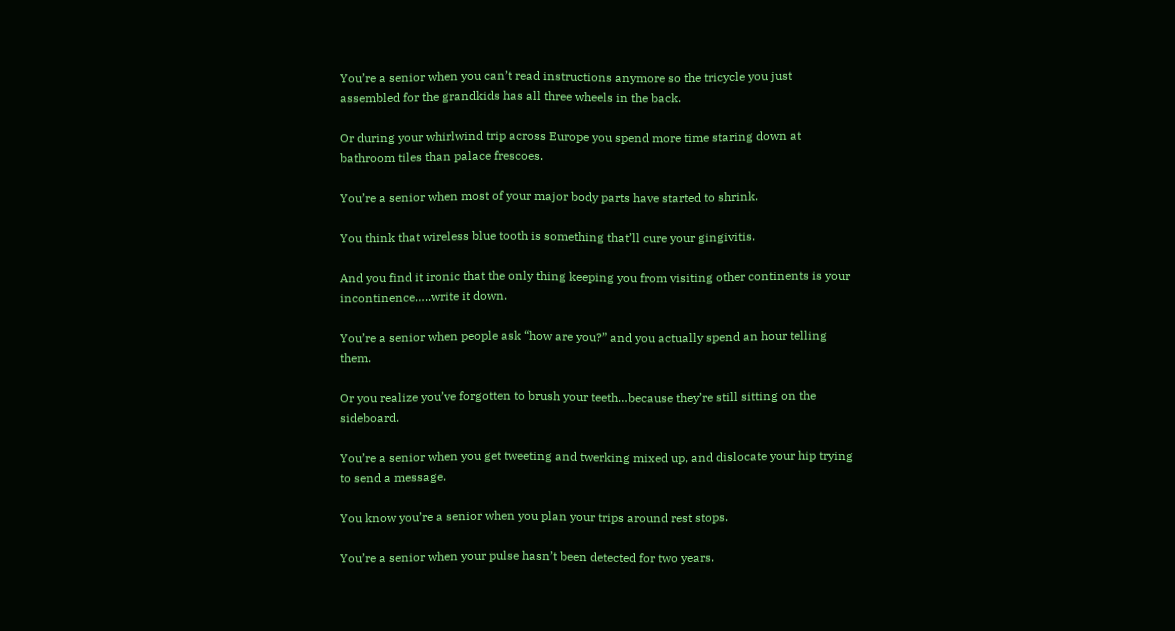You’re a senior when you can’t read instructions anymore so the tricycle you just assembled for the grandkids has all three wheels in the back.

Or during your whirlwind trip across Europe you spend more time staring down at bathroom tiles than palace frescoes.

You’re a senior when most of your major body parts have started to shrink.

You think that wireless blue tooth is something that’ll cure your gingivitis.

And you find it ironic that the only thing keeping you from visiting other continents is your incontinence…..write it down.

You’re a senior when people ask “how are you?” and you actually spend an hour telling them.

Or you realize you’ve forgotten to brush your teeth…because they’re still sitting on the sideboard.

You’re a senior when you get tweeting and twerking mixed up, and dislocate your hip trying to send a message.

You know you’re a senior when you plan your trips around rest stops.

You’re a senior when your pulse hasn’t been detected for two years.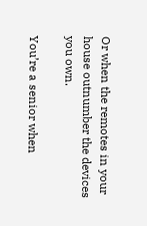Or when the remotes in your house outnumber the devices you own.

You’re a senior when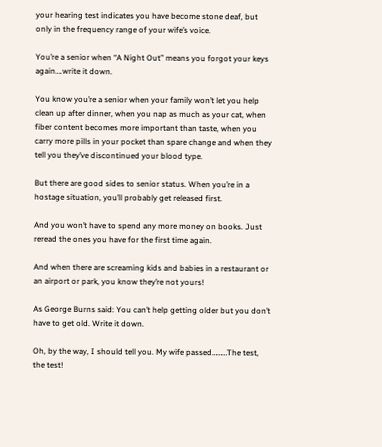your hearing test indicates you have become stone deaf, but only in the frequency range of your wife’s voice.

You’re a senior when “A Night Out” means you forgot your keys again….write it down.

You know you’re a senior when your family won’t let you help clean up after dinner, when you nap as much as your cat, when fiber content becomes more important than taste, when you carry more pills in your pocket than spare change and when they tell you they’ve discontinued your blood type.

But there are good sides to senior status. When you’re in a hostage situation, you’ll probably get released first.

And you won’t have to spend any more money on books. Just reread the ones you have for the first time again.

And when there are screaming kids and babies in a restaurant or an airport or park, you know they’re not yours!

As George Burns said: You can’t help getting older but you don’t have to get old. Write it down.

Oh, by the way, I should tell you. My wife passed………The test, the test!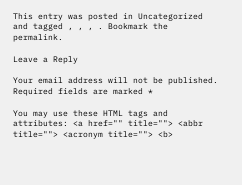This entry was posted in Uncategorized and tagged , , , . Bookmark the permalink.

Leave a Reply

Your email address will not be published. Required fields are marked *

You may use these HTML tags and attributes: <a href="" title=""> <abbr title=""> <acronym title=""> <b>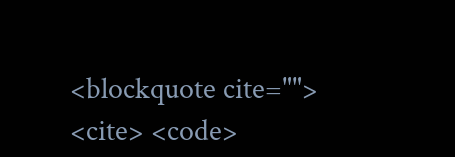<blockquote cite=""> <cite> <code>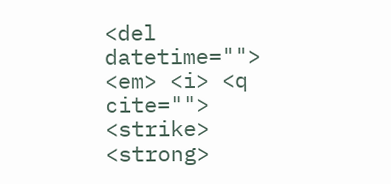<del datetime=""> <em> <i> <q cite=""> <strike> <strong>